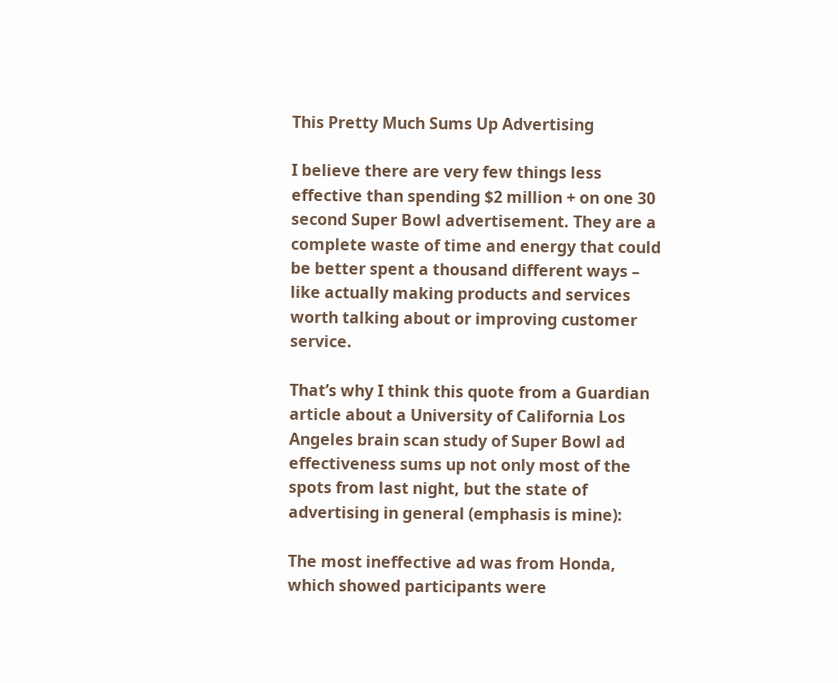This Pretty Much Sums Up Advertising

I believe there are very few things less effective than spending $2 million + on one 30 second Super Bowl advertisement. They are a complete waste of time and energy that could be better spent a thousand different ways – like actually making products and services worth talking about or improving customer service.

That’s why I think this quote from a Guardian article about a University of California Los Angeles brain scan study of Super Bowl ad effectiveness sums up not only most of the spots from last night, but the state of advertising in general (emphasis is mine):

The most ineffective ad was from Honda, which showed participants were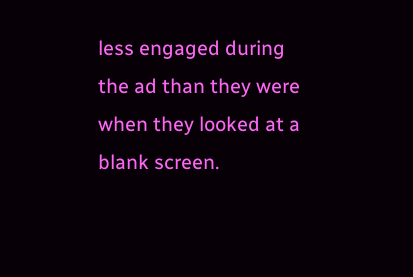less engaged during the ad than they were when they looked at a blank screen.